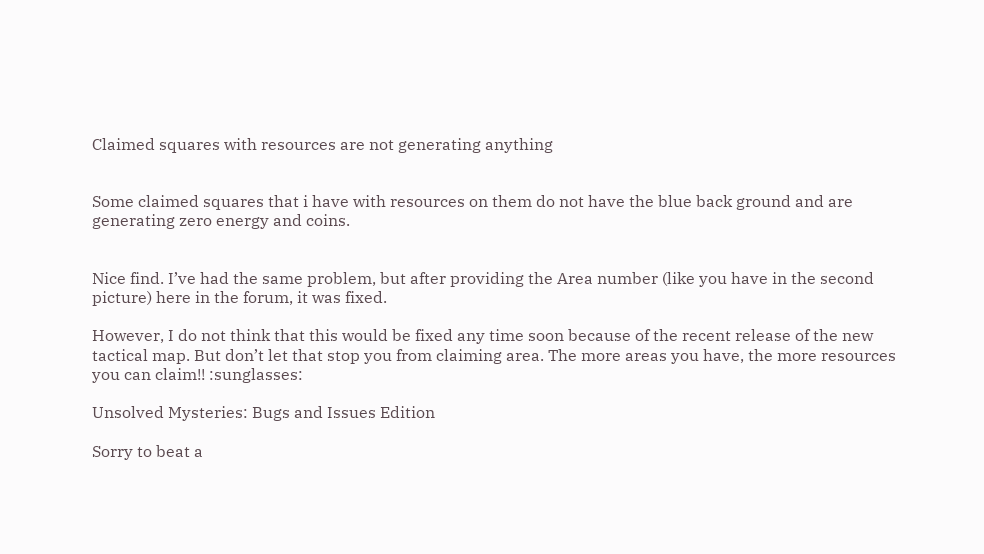Claimed squares with resources are not generating anything


Some claimed squares that i have with resources on them do not have the blue back ground and are generating zero energy and coins.


Nice find. I’ve had the same problem, but after providing the Area number (like you have in the second picture) here in the forum, it was fixed.

However, I do not think that this would be fixed any time soon because of the recent release of the new tactical map. But don’t let that stop you from claiming area. The more areas you have, the more resources you can claim!! :sunglasses:

Unsolved Mysteries: Bugs and Issues Edition

Sorry to beat a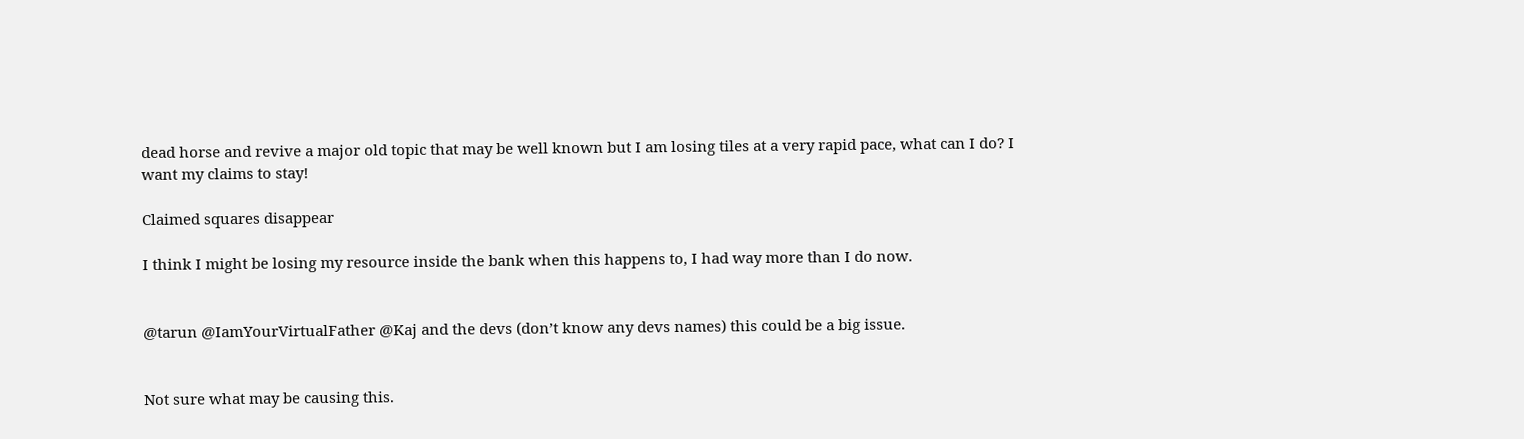dead horse and revive a major old topic that may be well known but I am losing tiles at a very rapid pace, what can I do? I want my claims to stay!

Claimed squares disappear

I think I might be losing my resource inside the bank when this happens to, I had way more than I do now.


@tarun @IamYourVirtualFather @Kaj and the devs (don’t know any devs names) this could be a big issue.


Not sure what may be causing this.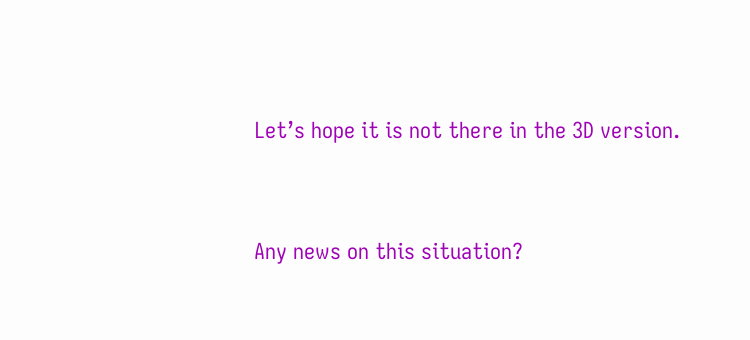Let’s hope it is not there in the 3D version.


Any news on this situation?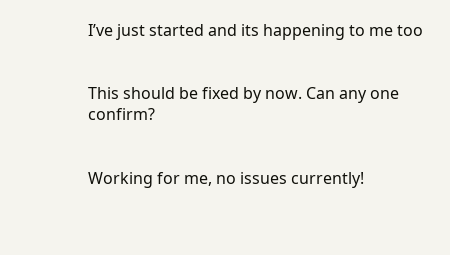I’ve just started and its happening to me too


This should be fixed by now. Can any one confirm?


Working for me, no issues currently!